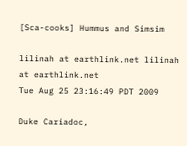[Sca-cooks] Hummus and Simsim

lilinah at earthlink.net lilinah at earthlink.net
Tue Aug 25 23:16:49 PDT 2009

Duke Cariadoc,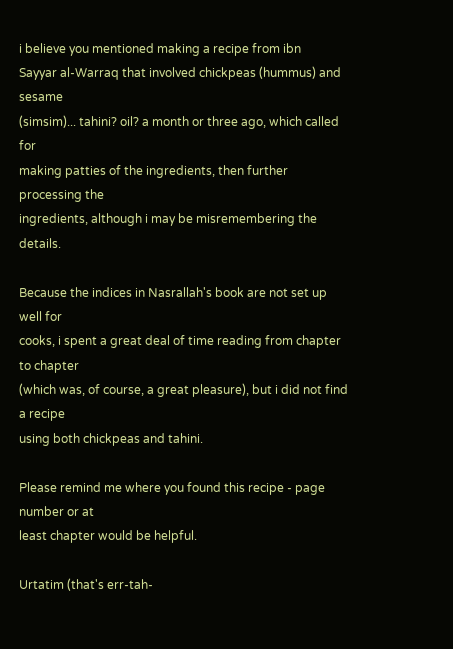i believe you mentioned making a recipe from ibn
Sayyar al-Warraq that involved chickpeas (hummus) and sesame
(simsim)... tahini? oil? a month or three ago, which called for
making patties of the ingredients, then further processing the
ingredients, although i may be misremembering the details.

Because the indices in Nasrallah's book are not set up well for
cooks, i spent a great deal of time reading from chapter to chapter
(which was, of course, a great pleasure), but i did not find a recipe
using both chickpeas and tahini.

Please remind me where you found this recipe - page number or at
least chapter would be helpful.

Urtatim (that's err-tah-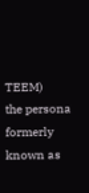TEEM)
the persona formerly known as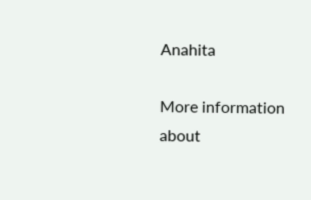Anahita

More information about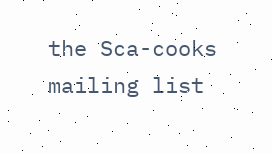the Sca-cooks mailing list